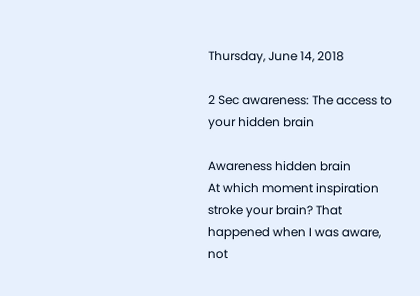Thursday, June 14, 2018

2 Sec awareness: The access to your hidden brain

Awareness hidden brain
At which moment inspiration stroke your brain? That happened when I was aware, not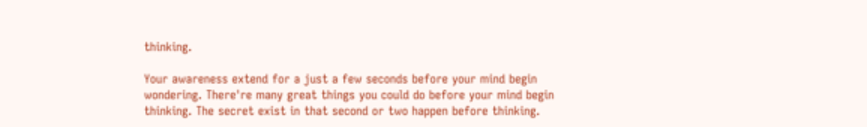thinking.

Your awareness extend for a just a few seconds before your mind begin wondering. There're many great things you could do before your mind begin thinking. The secret exist in that second or two happen before thinking.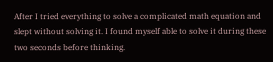After I tried everything to solve a complicated math equation and slept without solving it. I found myself able to solve it during these two seconds before thinking.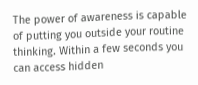The power of awareness is capable of putting you outside your routine thinking. Within a few seconds you can access hidden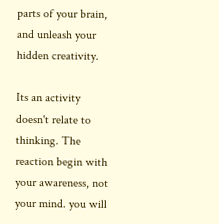parts of your brain, and unleash your hidden creativity.

Its an activity doesn't relate to thinking. The reaction begin with your awareness, not your mind. you will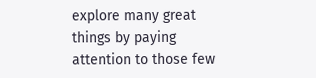explore many great things by paying attention to those few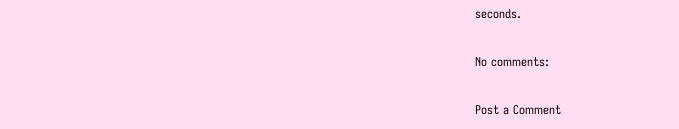seconds.

No comments:

Post a Comment